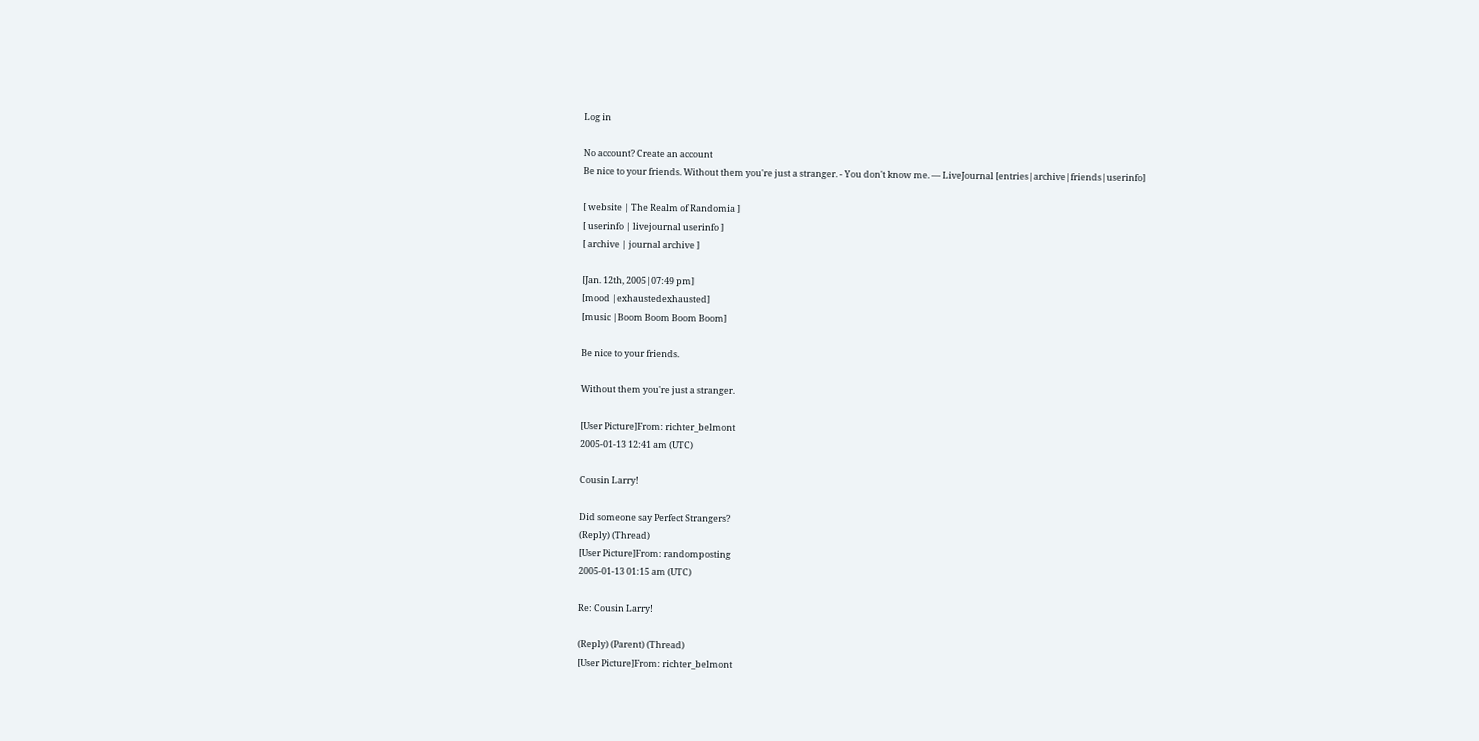Log in

No account? Create an account
Be nice to your friends. Without them you're just a stranger. - You don't know me. — LiveJournal [entries|archive|friends|userinfo]

[ website | The Realm of Randomia ]
[ userinfo | livejournal userinfo ]
[ archive | journal archive ]

[Jan. 12th, 2005|07:49 pm]
[mood |exhaustedexhausted]
[music |Boom Boom Boom Boom]

Be nice to your friends.

Without them you're just a stranger.

[User Picture]From: richter_belmont
2005-01-13 12:41 am (UTC)

Cousin Larry!

Did someone say Perfect Strangers?
(Reply) (Thread)
[User Picture]From: randomposting
2005-01-13 01:15 am (UTC)

Re: Cousin Larry!

(Reply) (Parent) (Thread)
[User Picture]From: richter_belmont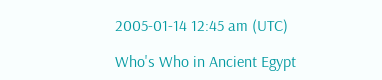2005-01-14 12:45 am (UTC)

Who's Who in Ancient Egypt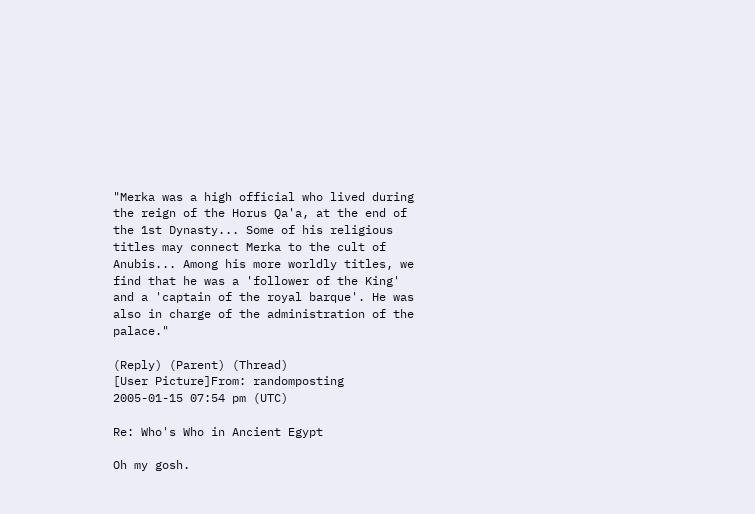"Merka was a high official who lived during the reign of the Horus Qa'a, at the end of the 1st Dynasty... Some of his religious titles may connect Merka to the cult of Anubis... Among his more worldly titles, we find that he was a 'follower of the King' and a 'captain of the royal barque'. He was also in charge of the administration of the palace."

(Reply) (Parent) (Thread)
[User Picture]From: randomposting
2005-01-15 07:54 pm (UTC)

Re: Who's Who in Ancient Egypt

Oh my gosh.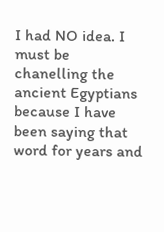I had NO idea. I must be chanelling the ancient Egyptians because I have been saying that word for years and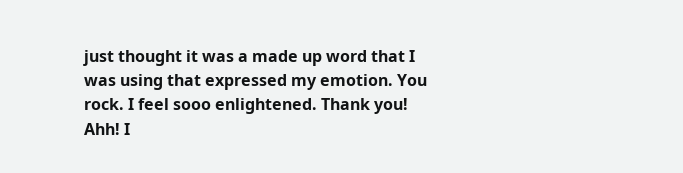just thought it was a made up word that I was using that expressed my emotion. You rock. I feel sooo enlightened. Thank you! Ahh! I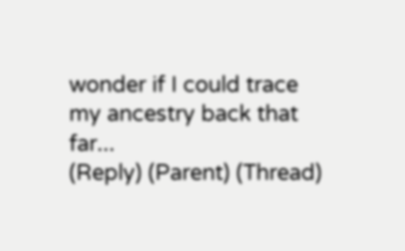wonder if I could trace my ancestry back that far...
(Reply) (Parent) (Thread)